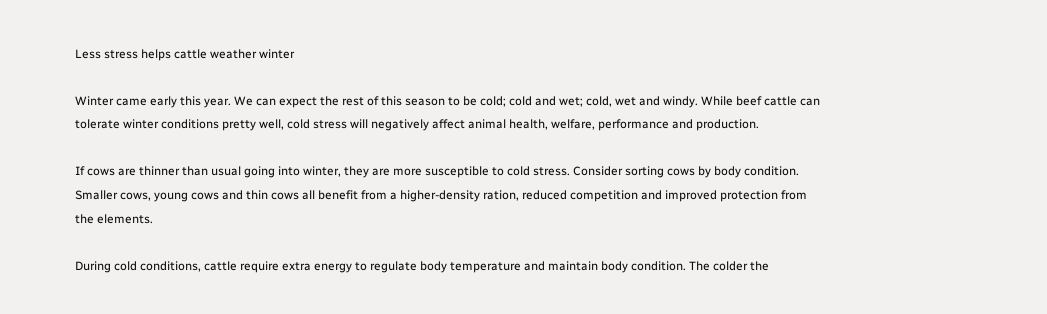Less stress helps cattle weather winter

Winter came early this year. We can expect the rest of this season to be cold; cold and wet; cold, wet and windy. While beef cattle can tolerate winter conditions pretty well, cold stress will negatively affect animal health, welfare, performance and production.

If cows are thinner than usual going into winter, they are more susceptible to cold stress. Consider sorting cows by body condition. Smaller cows, young cows and thin cows all benefit from a higher-density ration, reduced competition and improved protection from the elements.

During cold conditions, cattle require extra energy to regulate body temperature and maintain body condition. The colder the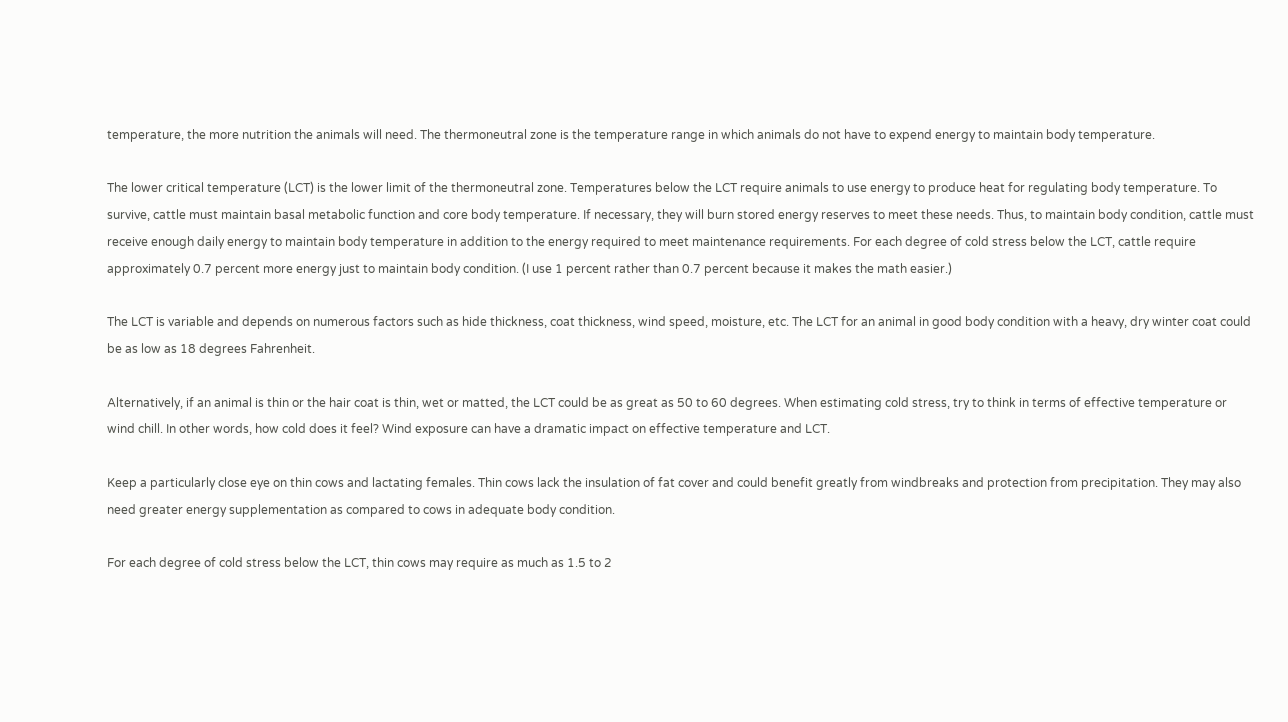temperature, the more nutrition the animals will need. The thermoneutral zone is the temperature range in which animals do not have to expend energy to maintain body temperature.

The lower critical temperature (LCT) is the lower limit of the thermoneutral zone. Temperatures below the LCT require animals to use energy to produce heat for regulating body temperature. To survive, cattle must maintain basal metabolic function and core body temperature. If necessary, they will burn stored energy reserves to meet these needs. Thus, to maintain body condition, cattle must receive enough daily energy to maintain body temperature in addition to the energy required to meet maintenance requirements. For each degree of cold stress below the LCT, cattle require approximately 0.7 percent more energy just to maintain body condition. (I use 1 percent rather than 0.7 percent because it makes the math easier.)

The LCT is variable and depends on numerous factors such as hide thickness, coat thickness, wind speed, moisture, etc. The LCT for an animal in good body condition with a heavy, dry winter coat could be as low as 18 degrees Fahrenheit.

Alternatively, if an animal is thin or the hair coat is thin, wet or matted, the LCT could be as great as 50 to 60 degrees. When estimating cold stress, try to think in terms of effective temperature or wind chill. In other words, how cold does it feel? Wind exposure can have a dramatic impact on effective temperature and LCT.

Keep a particularly close eye on thin cows and lactating females. Thin cows lack the insulation of fat cover and could benefit greatly from windbreaks and protection from precipitation. They may also need greater energy supplementation as compared to cows in adequate body condition.

For each degree of cold stress below the LCT, thin cows may require as much as 1.5 to 2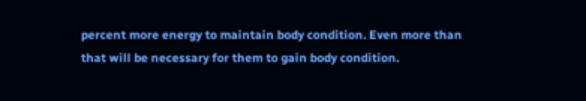percent more energy to maintain body condition. Even more than that will be necessary for them to gain body condition.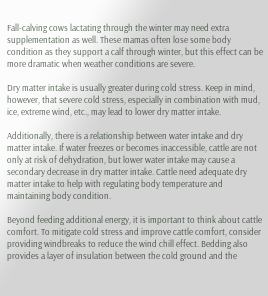Fall-calving cows lactating through the winter may need extra supplementation as well. These mamas often lose some body condition as they support a calf through winter, but this effect can be more dramatic when weather conditions are severe.

Dry matter intake is usually greater during cold stress. Keep in mind, however, that severe cold stress, especially in combination with mud, ice, extreme wind, etc., may lead to lower dry matter intake.

Additionally, there is a relationship between water intake and dry matter intake. If water freezes or becomes inaccessible, cattle are not only at risk of dehydration, but lower water intake may cause a secondary decrease in dry matter intake. Cattle need adequate dry matter intake to help with regulating body temperature and maintaining body condition.

Beyond feeding additional energy, it is important to think about cattle comfort. To mitigate cold stress and improve cattle comfort, consider providing windbreaks to reduce the wind chill effect. Bedding also provides a layer of insulation between the cold ground and the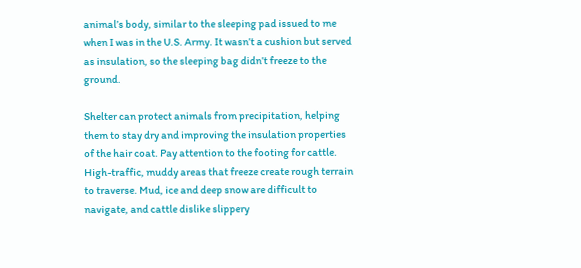animal’s body, similar to the sleeping pad issued to me when I was in the U.S. Army. It wasn’t a cushion but served as insulation, so the sleeping bag didn’t freeze to the ground.

Shelter can protect animals from precipitation, helping them to stay dry and improving the insulation properties of the hair coat. Pay attention to the footing for cattle. High-traffic, muddy areas that freeze create rough terrain to traverse. Mud, ice and deep snow are difficult to navigate, and cattle dislike slippery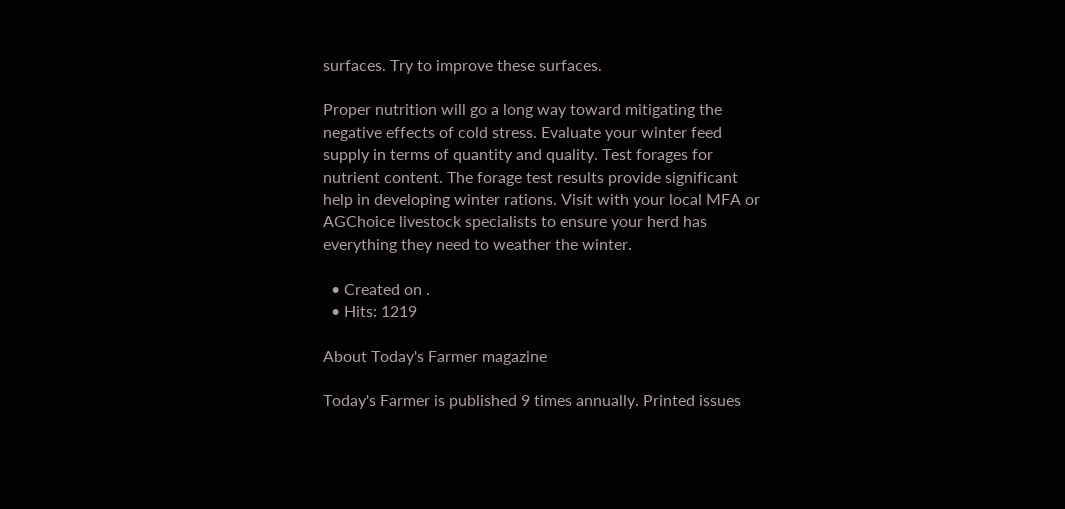surfaces. Try to improve these surfaces.

Proper nutrition will go a long way toward mitigating the negative effects of cold stress. Evaluate your winter feed supply in terms of quantity and quality. Test forages for nutrient content. The forage test results provide significant help in developing winter rations. Visit with your local MFA or AGChoice livestock specialists to ensure your herd has everything they need to weather the winter.

  • Created on .
  • Hits: 1219

About Today's Farmer magazine

Today's Farmer is published 9 times annually. Printed issues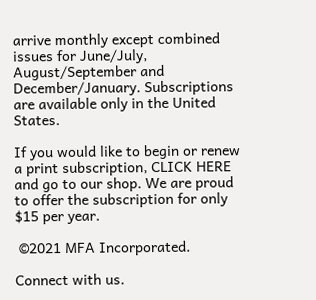arrive monthly except combined issues for June/July, August/September and December/January. Subscriptions are available only in the United States.

If you would like to begin or renew a print subscription, CLICK HERE and go to our shop. We are proud to offer the subscription for only $15 per year.

 ©2021 MFA Incorporated.

Connect with us.